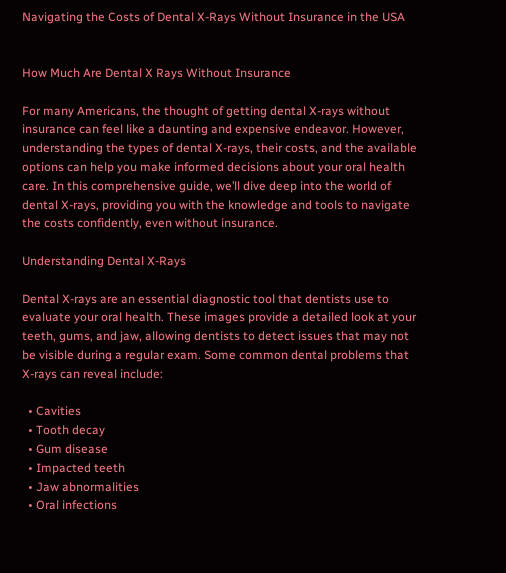Navigating the Costs of Dental X-Rays Without Insurance in the USA


How Much Are Dental X Rays Without Insurance

For many Americans, the thought of getting dental X-rays without insurance can feel like a daunting and expensive endeavor. However, understanding the types of dental X-rays, their costs, and the available options can help you make informed decisions about your oral health care. In this comprehensive guide, we’ll dive deep into the world of dental X-rays, providing you with the knowledge and tools to navigate the costs confidently, even without insurance.

Understanding Dental X-Rays

Dental X-rays are an essential diagnostic tool that dentists use to evaluate your oral health. These images provide a detailed look at your teeth, gums, and jaw, allowing dentists to detect issues that may not be visible during a regular exam. Some common dental problems that X-rays can reveal include:

  • Cavities
  • Tooth decay
  • Gum disease
  • Impacted teeth
  • Jaw abnormalities
  • Oral infections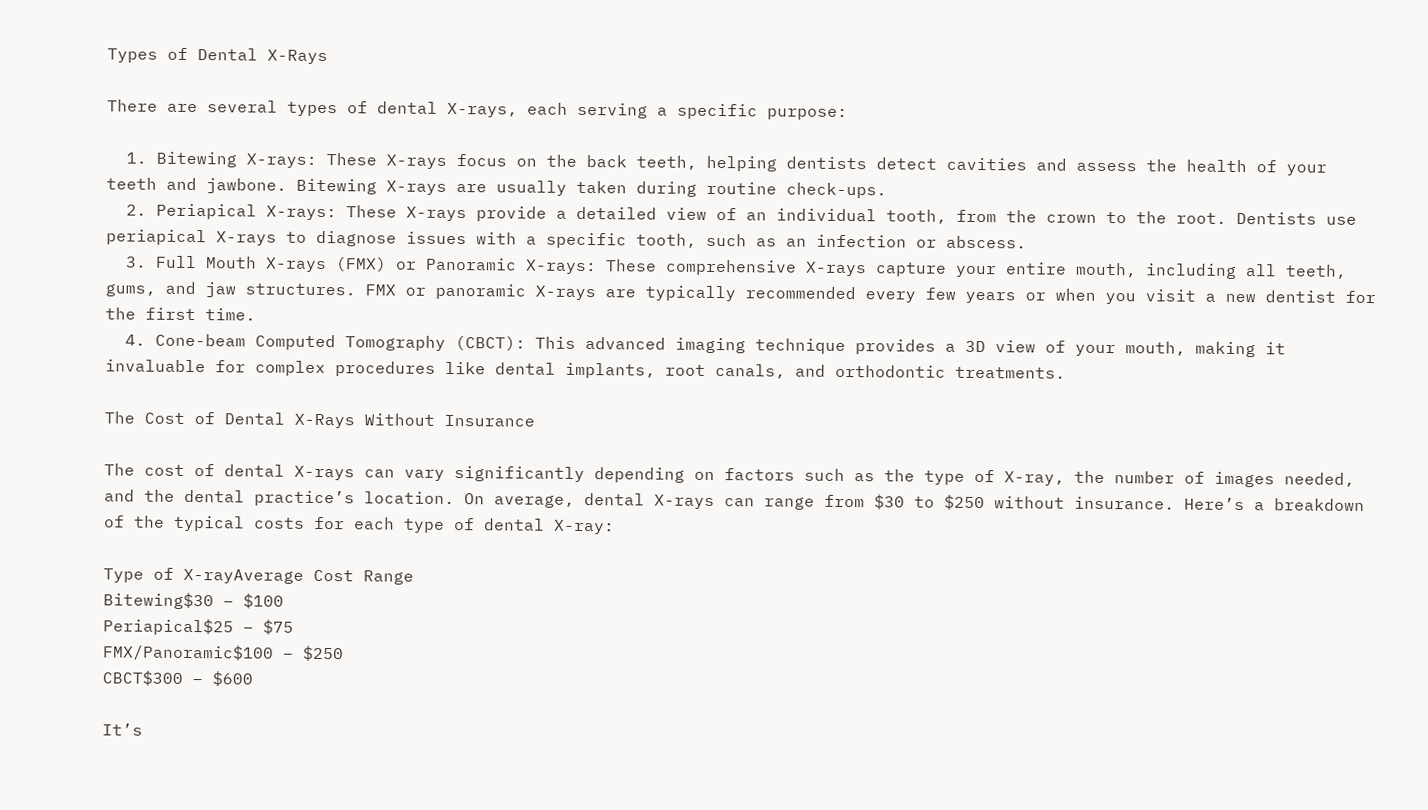Types of Dental X-Rays

There are several types of dental X-rays, each serving a specific purpose:

  1. Bitewing X-rays: These X-rays focus on the back teeth, helping dentists detect cavities and assess the health of your teeth and jawbone. Bitewing X-rays are usually taken during routine check-ups.
  2. Periapical X-rays: These X-rays provide a detailed view of an individual tooth, from the crown to the root. Dentists use periapical X-rays to diagnose issues with a specific tooth, such as an infection or abscess.
  3. Full Mouth X-rays (FMX) or Panoramic X-rays: These comprehensive X-rays capture your entire mouth, including all teeth, gums, and jaw structures. FMX or panoramic X-rays are typically recommended every few years or when you visit a new dentist for the first time.
  4. Cone-beam Computed Tomography (CBCT): This advanced imaging technique provides a 3D view of your mouth, making it invaluable for complex procedures like dental implants, root canals, and orthodontic treatments.

The Cost of Dental X-Rays Without Insurance

The cost of dental X-rays can vary significantly depending on factors such as the type of X-ray, the number of images needed, and the dental practice’s location. On average, dental X-rays can range from $30 to $250 without insurance. Here’s a breakdown of the typical costs for each type of dental X-ray:

Type of X-rayAverage Cost Range
Bitewing$30 – $100
Periapical$25 – $75
FMX/Panoramic$100 – $250
CBCT$300 – $600

It’s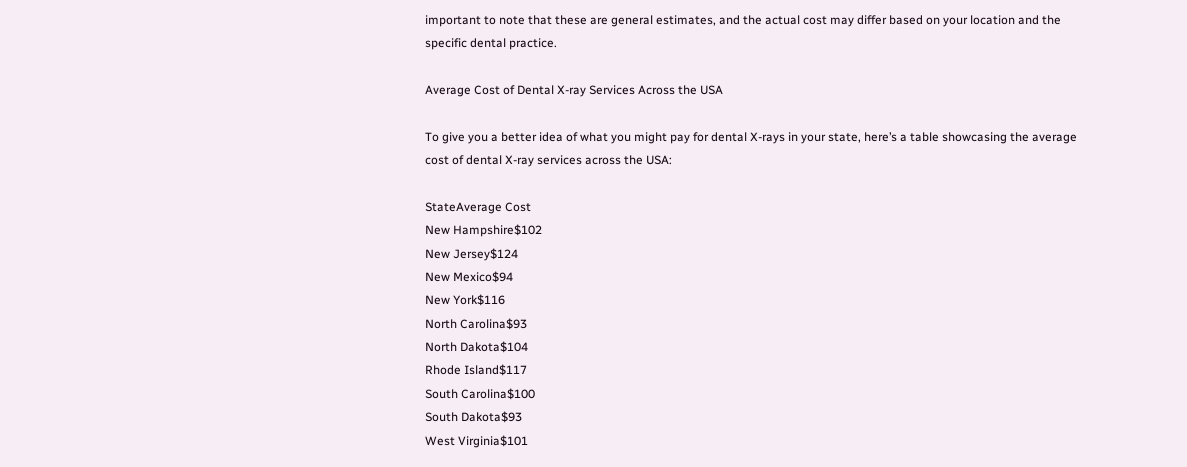important to note that these are general estimates, and the actual cost may differ based on your location and the specific dental practice.

Average Cost of Dental X-ray Services Across the USA

To give you a better idea of what you might pay for dental X-rays in your state, here’s a table showcasing the average cost of dental X-ray services across the USA:

StateAverage Cost
New Hampshire$102
New Jersey$124
New Mexico$94
New York$116
North Carolina$93
North Dakota$104
Rhode Island$117
South Carolina$100
South Dakota$93
West Virginia$101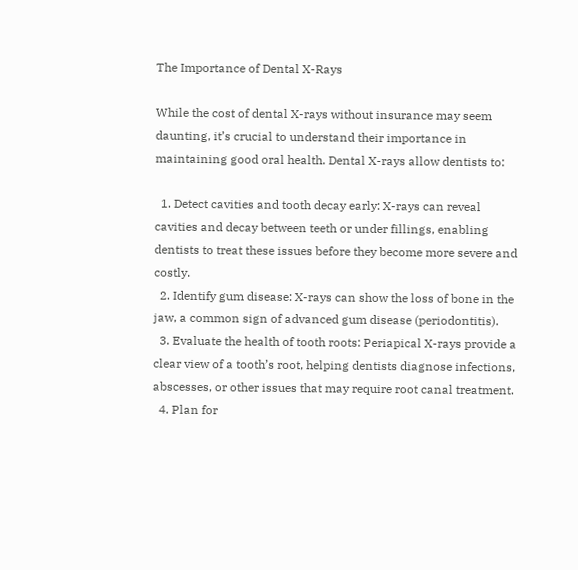The Importance of Dental X-Rays

While the cost of dental X-rays without insurance may seem daunting, it’s crucial to understand their importance in maintaining good oral health. Dental X-rays allow dentists to:

  1. Detect cavities and tooth decay early: X-rays can reveal cavities and decay between teeth or under fillings, enabling dentists to treat these issues before they become more severe and costly.
  2. Identify gum disease: X-rays can show the loss of bone in the jaw, a common sign of advanced gum disease (periodontitis).
  3. Evaluate the health of tooth roots: Periapical X-rays provide a clear view of a tooth’s root, helping dentists diagnose infections, abscesses, or other issues that may require root canal treatment.
  4. Plan for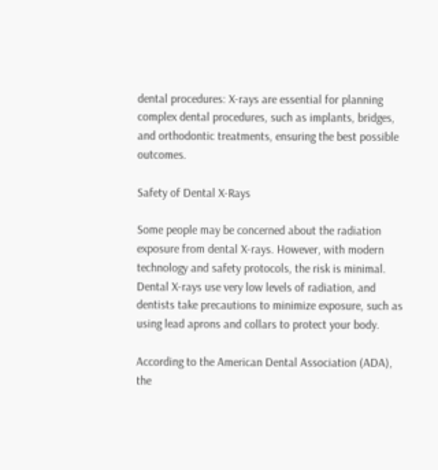dental procedures: X-rays are essential for planning complex dental procedures, such as implants, bridges, and orthodontic treatments, ensuring the best possible outcomes.

Safety of Dental X-Rays

Some people may be concerned about the radiation exposure from dental X-rays. However, with modern technology and safety protocols, the risk is minimal. Dental X-rays use very low levels of radiation, and dentists take precautions to minimize exposure, such as using lead aprons and collars to protect your body.

According to the American Dental Association (ADA), the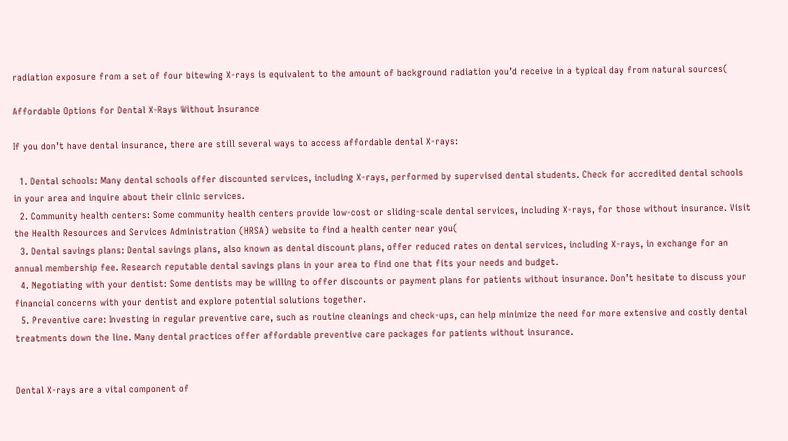radiation exposure from a set of four bitewing X-rays is equivalent to the amount of background radiation you’d receive in a typical day from natural sources(

Affordable Options for Dental X-Rays Without Insurance

If you don’t have dental insurance, there are still several ways to access affordable dental X-rays:

  1. Dental schools: Many dental schools offer discounted services, including X-rays, performed by supervised dental students. Check for accredited dental schools in your area and inquire about their clinic services.
  2. Community health centers: Some community health centers provide low-cost or sliding-scale dental services, including X-rays, for those without insurance. Visit the Health Resources and Services Administration (HRSA) website to find a health center near you(
  3. Dental savings plans: Dental savings plans, also known as dental discount plans, offer reduced rates on dental services, including X-rays, in exchange for an annual membership fee. Research reputable dental savings plans in your area to find one that fits your needs and budget.
  4. Negotiating with your dentist: Some dentists may be willing to offer discounts or payment plans for patients without insurance. Don’t hesitate to discuss your financial concerns with your dentist and explore potential solutions together.
  5. Preventive care: Investing in regular preventive care, such as routine cleanings and check-ups, can help minimize the need for more extensive and costly dental treatments down the line. Many dental practices offer affordable preventive care packages for patients without insurance.


Dental X-rays are a vital component of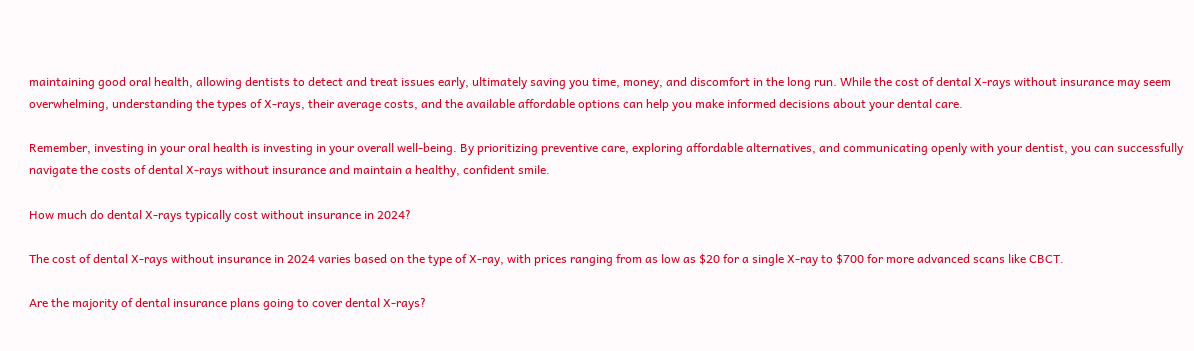maintaining good oral health, allowing dentists to detect and treat issues early, ultimately saving you time, money, and discomfort in the long run. While the cost of dental X-rays without insurance may seem overwhelming, understanding the types of X-rays, their average costs, and the available affordable options can help you make informed decisions about your dental care.

Remember, investing in your oral health is investing in your overall well-being. By prioritizing preventive care, exploring affordable alternatives, and communicating openly with your dentist, you can successfully navigate the costs of dental X-rays without insurance and maintain a healthy, confident smile.

How much do dental X-rays typically cost without insurance in 2024?

The cost of dental X-rays without insurance in 2024 varies based on the type of X-ray, with prices ranging from as low as $20 for a single X-ray to $700 for more advanced scans like CBCT.

Are the majority of dental insurance plans going to cover dental X-rays?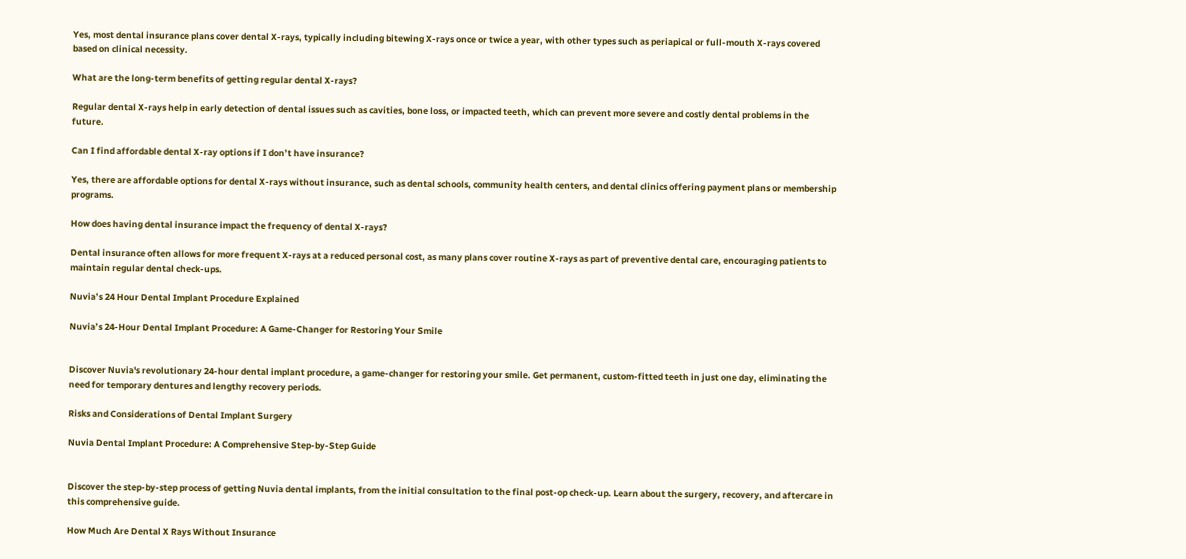Yes, most dental insurance plans cover dental X-rays, typically including bitewing X-rays once or twice a year, with other types such as periapical or full-mouth X-rays covered based on clinical necessity.

What are the long-term benefits of getting regular dental X-rays?

Regular dental X-rays help in early detection of dental issues such as cavities, bone loss, or impacted teeth, which can prevent more severe and costly dental problems in the future.

Can I find affordable dental X-ray options if I don’t have insurance?

Yes, there are affordable options for dental X-rays without insurance, such as dental schools, community health centers, and dental clinics offering payment plans or membership programs.

How does having dental insurance impact the frequency of dental X-rays?

Dental insurance often allows for more frequent X-rays at a reduced personal cost, as many plans cover routine X-rays as part of preventive dental care, encouraging patients to maintain regular dental check-ups.

Nuvia’s 24 Hour Dental Implant Procedure Explained

Nuvia’s 24-Hour Dental Implant Procedure: A Game-Changer for Restoring Your Smile


Discover Nuvia's revolutionary 24-hour dental implant procedure, a game-changer for restoring your smile. Get permanent, custom-fitted teeth in just one day, eliminating the need for temporary dentures and lengthy recovery periods.

Risks and Considerations of Dental Implant Surgery

Nuvia Dental Implant Procedure: A Comprehensive Step-by-Step Guide


Discover the step-by-step process of getting Nuvia dental implants, from the initial consultation to the final post-op check-up. Learn about the surgery, recovery, and aftercare in this comprehensive guide.

How Much Are Dental X Rays Without Insurance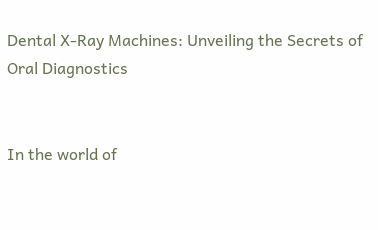Dental X-Ray Machines: Unveiling the Secrets of Oral Diagnostics


In the world of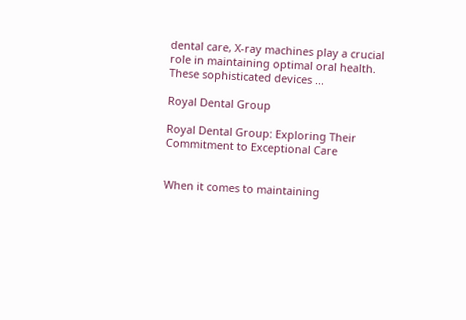dental care, X-ray machines play a crucial role in maintaining optimal oral health. These sophisticated devices ...

Royal Dental Group

Royal Dental Group: Exploring Their Commitment to Exceptional Care


When it comes to maintaining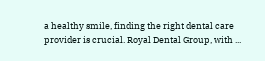a healthy smile, finding the right dental care provider is crucial. Royal Dental Group, with ...